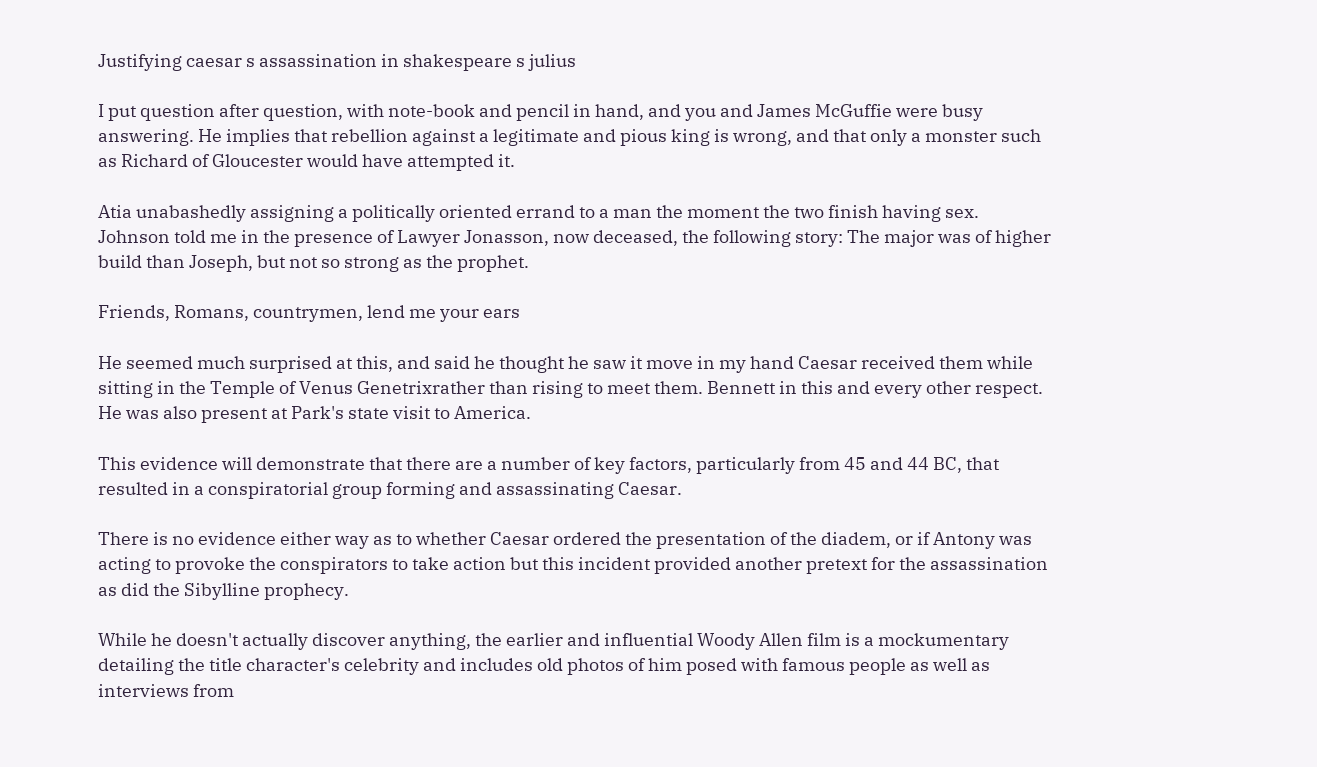Justifying caesar s assassination in shakespeare s julius

I put question after question, with note-book and pencil in hand, and you and James McGuffie were busy answering. He implies that rebellion against a legitimate and pious king is wrong, and that only a monster such as Richard of Gloucester would have attempted it.

Atia unabashedly assigning a politically oriented errand to a man the moment the two finish having sex. Johnson told me in the presence of Lawyer Jonasson, now deceased, the following story: The major was of higher build than Joseph, but not so strong as the prophet.

Friends, Romans, countrymen, lend me your ears

He seemed much surprised at this, and said he thought he saw it move in my hand Caesar received them while sitting in the Temple of Venus Genetrixrather than rising to meet them. Bennett in this and every other respect. He was also present at Park's state visit to America.

This evidence will demonstrate that there are a number of key factors, particularly from 45 and 44 BC, that resulted in a conspiratorial group forming and assassinating Caesar.

There is no evidence either way as to whether Caesar ordered the presentation of the diadem, or if Antony was acting to provoke the conspirators to take action but this incident provided another pretext for the assassination as did the Sibylline prophecy.

While he doesn't actually discover anything, the earlier and influential Woody Allen film is a mockumentary detailing the title character's celebrity and includes old photos of him posed with famous people as well as interviews from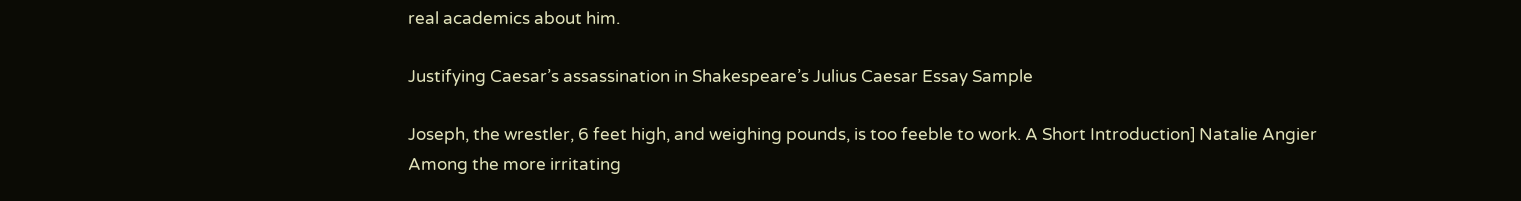real academics about him.

Justifying Caesar’s assassination in Shakespeare’s Julius Caesar Essay Sample

Joseph, the wrestler, 6 feet high, and weighing pounds, is too feeble to work. A Short Introduction] Natalie Angier Among the more irritating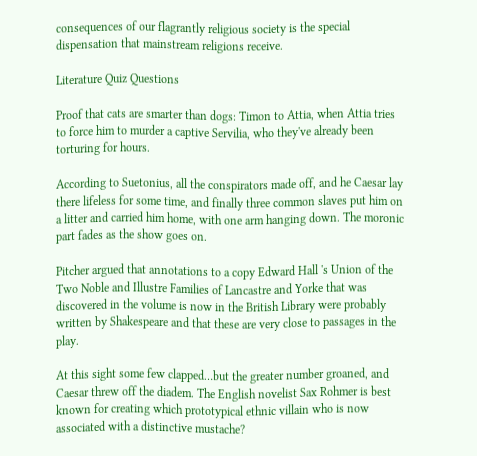consequences of our flagrantly religious society is the special dispensation that mainstream religions receive.

Literature Quiz Questions

Proof that cats are smarter than dogs: Timon to Attia, when Attia tries to force him to murder a captive Servilia, who they've already been torturing for hours.

According to Suetonius, all the conspirators made off, and he Caesar lay there lifeless for some time, and finally three common slaves put him on a litter and carried him home, with one arm hanging down. The moronic part fades as the show goes on.

Pitcher argued that annotations to a copy Edward Hall 's Union of the Two Noble and Illustre Families of Lancastre and Yorke that was discovered in the volume is now in the British Library were probably written by Shakespeare and that these are very close to passages in the play.

At this sight some few clapped…but the greater number groaned, and Caesar threw off the diadem. The English novelist Sax Rohmer is best known for creating which prototypical ethnic villain who is now associated with a distinctive mustache?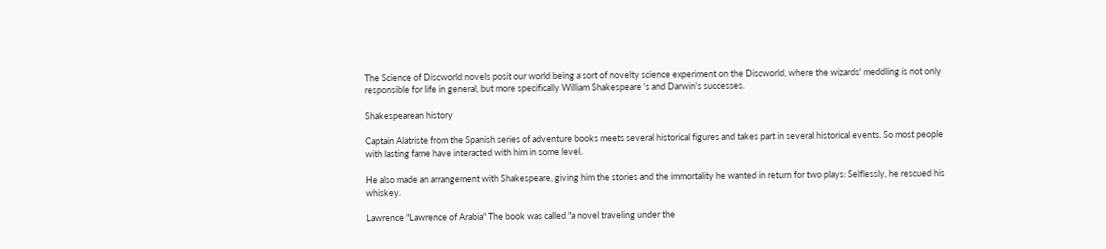The Science of Discworld novels posit our world being a sort of novelty science experiment on the Discworld, where the wizards' meddling is not only responsible for life in general, but more specifically William Shakespeare 's and Darwin's successes.

Shakespearean history

Captain Alatriste from the Spanish series of adventure books meets several historical figures and takes part in several historical events. So most people with lasting fame have interacted with him in some level.

He also made an arrangement with Shakespeare, giving him the stories and the immortality he wanted in return for two plays: Selflessly, he rescued his whiskey.

Lawrence "Lawrence of Arabia" The book was called "a novel traveling under the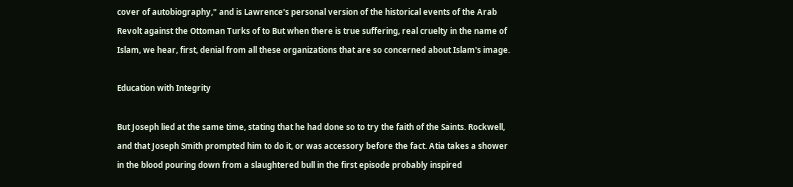cover of autobiography," and is Lawrence's personal version of the historical events of the Arab Revolt against the Ottoman Turks of to But when there is true suffering, real cruelty in the name of Islam, we hear, first, denial from all these organizations that are so concerned about Islam's image.

Education with Integrity

But Joseph lied at the same time, stating that he had done so to try the faith of the Saints. Rockwell, and that Joseph Smith prompted him to do it, or was accessory before the fact. Atia takes a shower in the blood pouring down from a slaughtered bull in the first episode probably inspired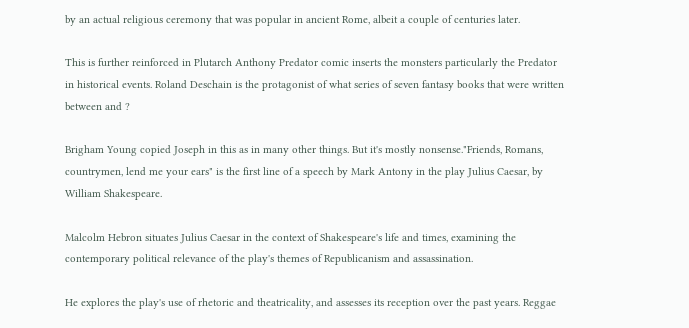by an actual religious ceremony that was popular in ancient Rome, albeit a couple of centuries later.

This is further reinforced in Plutarch Anthony Predator comic inserts the monsters particularly the Predator in historical events. Roland Deschain is the protagonist of what series of seven fantasy books that were written between and ?

Brigham Young copied Joseph in this as in many other things. But it's mostly nonsense."Friends, Romans, countrymen, lend me your ears" is the first line of a speech by Mark Antony in the play Julius Caesar, by William Shakespeare.

Malcolm Hebron situates Julius Caesar in the context of Shakespeare's life and times, examining the contemporary political relevance of the play's themes of Republicanism and assassination.

He explores the play's use of rhetoric and theatricality, and assesses its reception over the past years. Reggae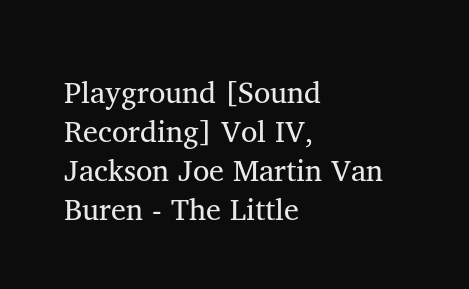Playground [Sound Recording] Vol IV, Jackson Joe Martin Van Buren - The Little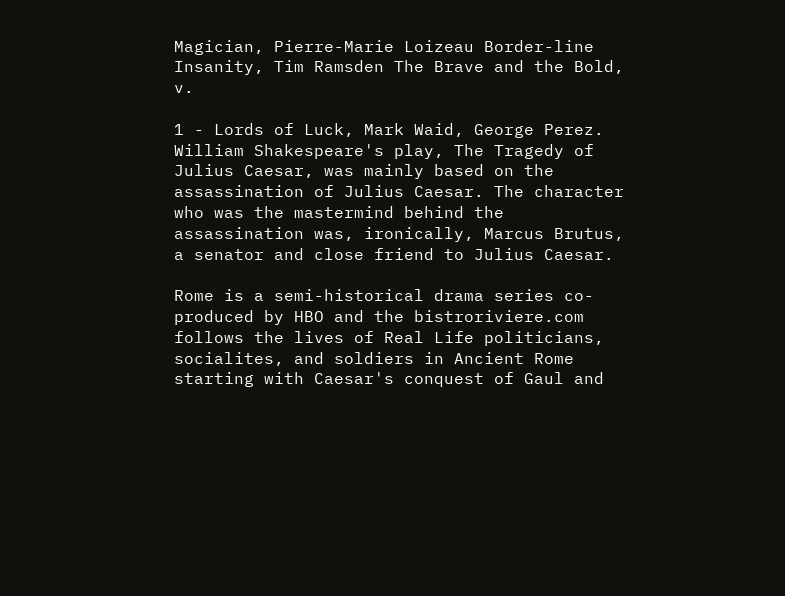Magician, Pierre-Marie Loizeau Border-line Insanity, Tim Ramsden The Brave and the Bold, v.

1 - Lords of Luck, Mark Waid, George Perez. William Shakespeare's play, The Tragedy of Julius Caesar, was mainly based on the assassination of Julius Caesar. The character who was the mastermind behind the assassination was, ironically, Marcus Brutus, a senator and close friend to Julius Caesar.

Rome is a semi-historical drama series co-produced by HBO and the bistroriviere.com follows the lives of Real Life politicians, socialites, and soldiers in Ancient Rome starting with Caesar's conquest of Gaul and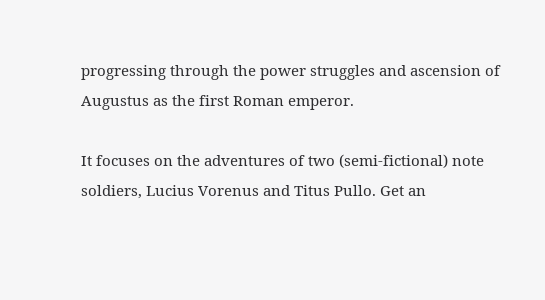progressing through the power struggles and ascension of Augustus as the first Roman emperor.

It focuses on the adventures of two (semi-fictional) note soldiers, Lucius Vorenus and Titus Pullo. Get an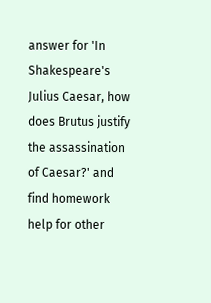answer for 'In Shakespeare's Julius Caesar, how does Brutus justify the assassination of Caesar?' and find homework help for other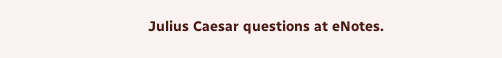Julius Caesar questions at eNotes.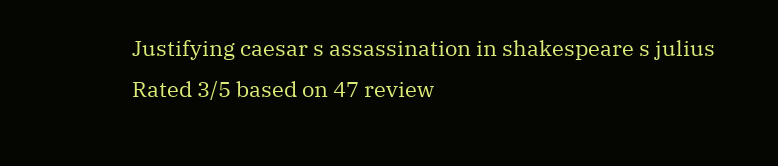Justifying caesar s assassination in shakespeare s julius
Rated 3/5 based on 47 review